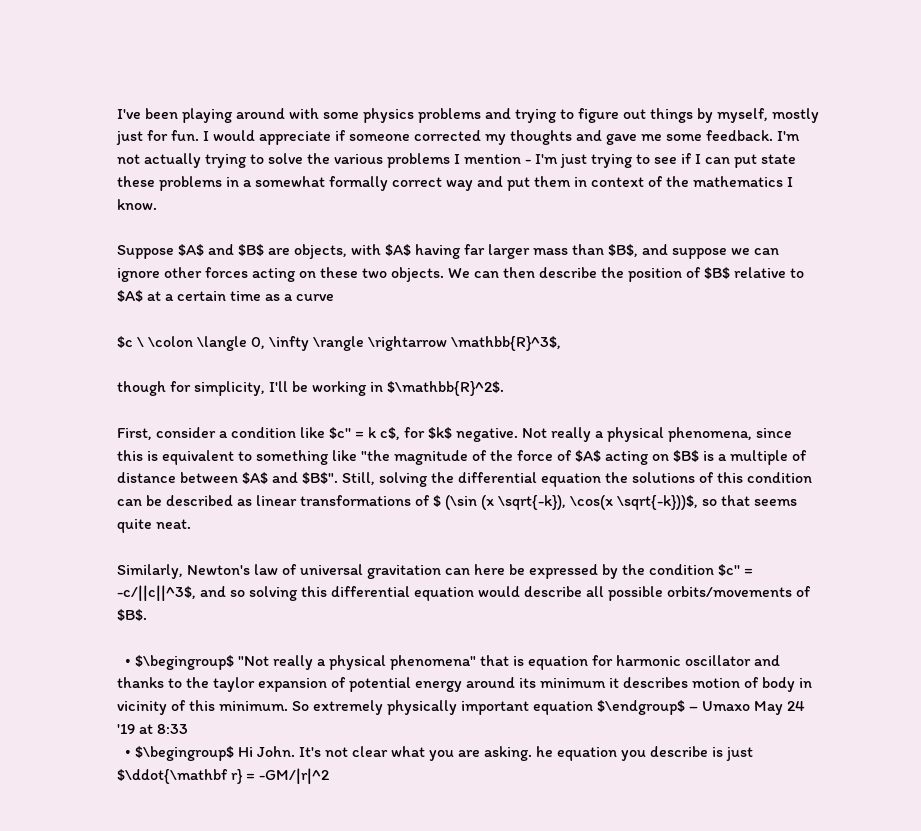I've been playing around with some physics problems and trying to figure out things by myself, mostly just for fun. I would appreciate if someone corrected my thoughts and gave me some feedback. I'm not actually trying to solve the various problems I mention - I'm just trying to see if I can put state these problems in a somewhat formally correct way and put them in context of the mathematics I know.

Suppose $A$ and $B$ are objects, with $A$ having far larger mass than $B$, and suppose we can ignore other forces acting on these two objects. We can then describe the position of $B$ relative to $A$ at a certain time as a curve

$c \ \colon \langle 0, \infty \rangle \rightarrow \mathbb{R}^3$,

though for simplicity, I'll be working in $\mathbb{R}^2$.

First, consider a condition like $c'' = k c$, for $k$ negative. Not really a physical phenomena, since this is equivalent to something like "the magnitude of the force of $A$ acting on $B$ is a multiple of distance between $A$ and $B$". Still, solving the differential equation the solutions of this condition can be described as linear transformations of $ (\sin (x \sqrt{-k}), \cos(x \sqrt{-k}))$, so that seems quite neat.

Similarly, Newton's law of universal gravitation can here be expressed by the condition $c'' = -c/||c||^3$, and so solving this differential equation would describe all possible orbits/movements of $B$.

  • $\begingroup$ "Not really a physical phenomena" that is equation for harmonic oscillator and thanks to the taylor expansion of potential energy around its minimum it describes motion of body in vicinity of this minimum. So extremely physically important equation $\endgroup$ – Umaxo May 24 '19 at 8:33
  • $\begingroup$ Hi John. It's not clear what you are asking. he equation you describe is just $\ddot{\mathbf r} = -GM/|r|^2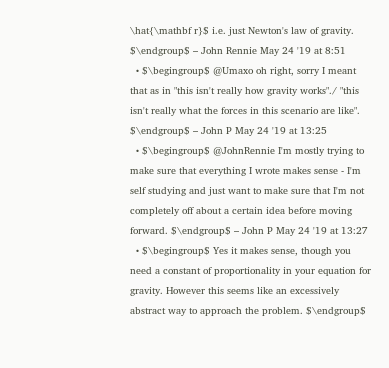\hat{\mathbf r}$ i.e. just Newton's law of gravity. $\endgroup$ – John Rennie May 24 '19 at 8:51
  • $\begingroup$ @Umaxo oh right, sorry I meant that as in "this isn't really how gravity works"./ "this isn't really what the forces in this scenario are like". $\endgroup$ – John P May 24 '19 at 13:25
  • $\begingroup$ @JohnRennie I'm mostly trying to make sure that everything I wrote makes sense - I'm self studying and just want to make sure that I'm not completely off about a certain idea before moving forward. $\endgroup$ – John P May 24 '19 at 13:27
  • $\begingroup$ Yes it makes sense, though you need a constant of proportionality in your equation for gravity. However this seems like an excessively abstract way to approach the problem. $\endgroup$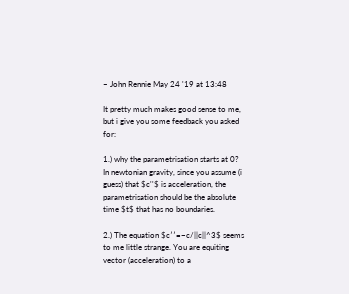– John Rennie May 24 '19 at 13:48

It pretty much makes good sense to me, but i give you some feedback you asked for:

1.) why the parametrisation starts at 0? In newtonian gravity, since you assume (i guess) that $c''$ is acceleration, the parametrisation should be the absolute time $t$ that has no boundaries.

2.) The equation $c′′=−c/||c||^3$ seems to me little strange. You are equiting vector (acceleration) to a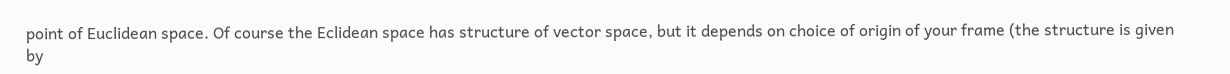point of Euclidean space. Of course the Eclidean space has structure of vector space, but it depends on choice of origin of your frame (the structure is given by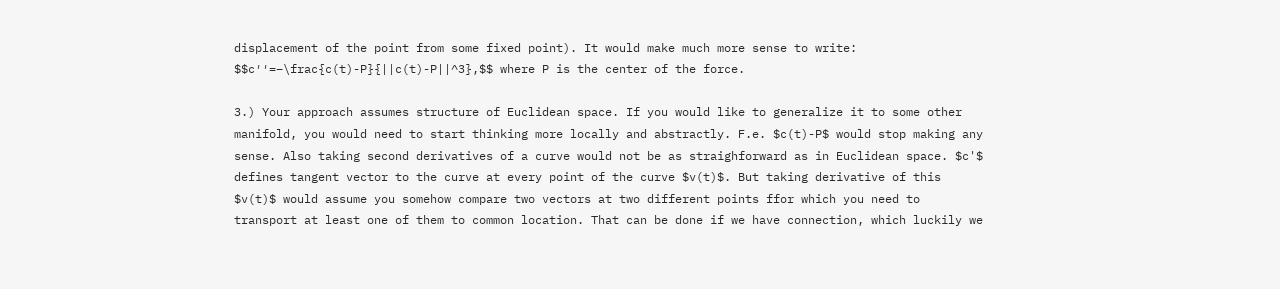displacement of the point from some fixed point). It would make much more sense to write: $$c′′=−\frac{c(t)-P}{||c(t)-P||^3},$$ where P is the center of the force.

3.) Your approach assumes structure of Euclidean space. If you would like to generalize it to some other manifold, you would need to start thinking more locally and abstractly. F.e. $c(t)-P$ would stop making any sense. Also taking second derivatives of a curve would not be as straighforward as in Euclidean space. $c'$ defines tangent vector to the curve at every point of the curve $v(t)$. But taking derivative of this $v(t)$ would assume you somehow compare two vectors at two different points ffor which you need to transport at least one of them to common location. That can be done if we have connection, which luckily we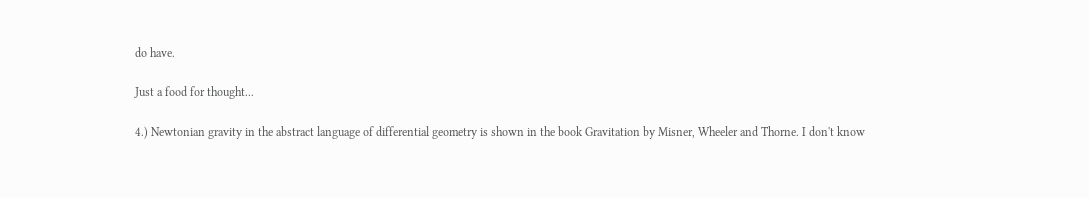do have.

Just a food for thought...

4.) Newtonian gravity in the abstract language of differential geometry is shown in the book Gravitation by Misner, Wheeler and Thorne. I don't know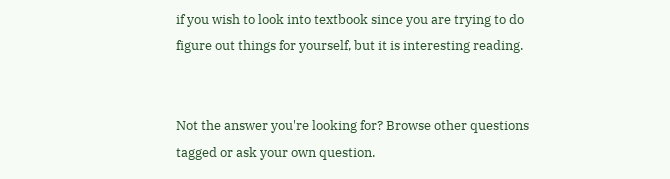if you wish to look into textbook since you are trying to do figure out things for yourself, but it is interesting reading.


Not the answer you're looking for? Browse other questions tagged or ask your own question.